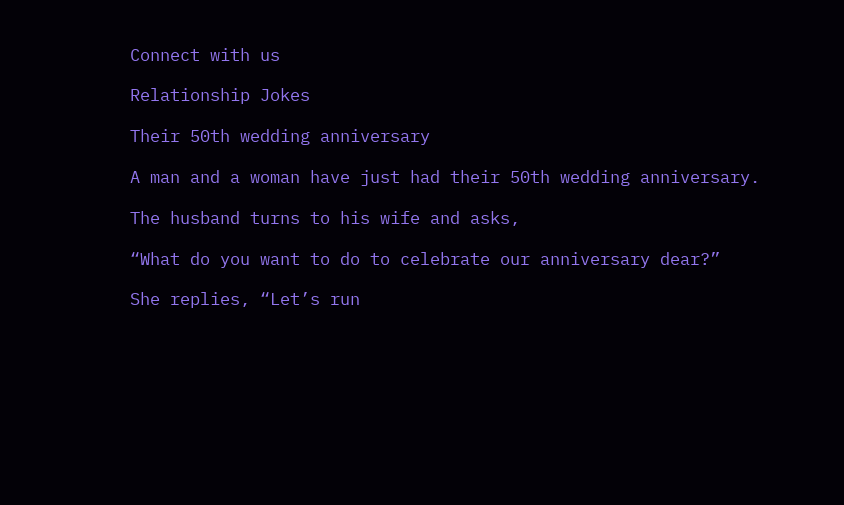Connect with us

Relationship Jokes

Their 50th wedding anniversary

A man and a woman have just had their 50th wedding anniversary.

The husband turns to his wife and asks,

“What do you want to do to celebrate our anniversary dear?”

She replies, “Let’s run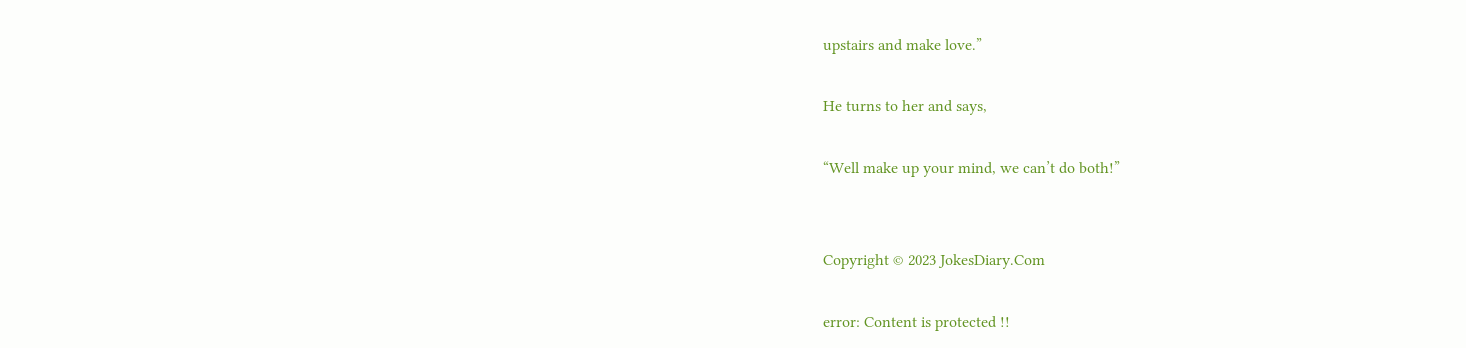upstairs and make love.”

He turns to her and says,

“Well make up your mind, we can’t do both!”


Copyright © 2023 JokesDiary.Com

error: Content is protected !!